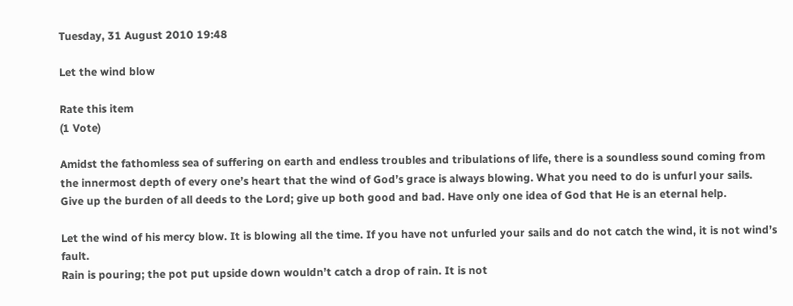Tuesday, 31 August 2010 19:48

Let the wind blow

Rate this item
(1 Vote)

Amidst the fathomless sea of suffering on earth and endless troubles and tribulations of life, there is a soundless sound coming from the innermost depth of every one’s heart that the wind of God’s grace is always blowing. What you need to do is unfurl your sails. Give up the burden of all deeds to the Lord; give up both good and bad. Have only one idea of God that He is an eternal help.

Let the wind of his mercy blow. It is blowing all the time. If you have not unfurled your sails and do not catch the wind, it is not wind’s fault.
Rain is pouring; the pot put upside down wouldn’t catch a drop of rain. It is not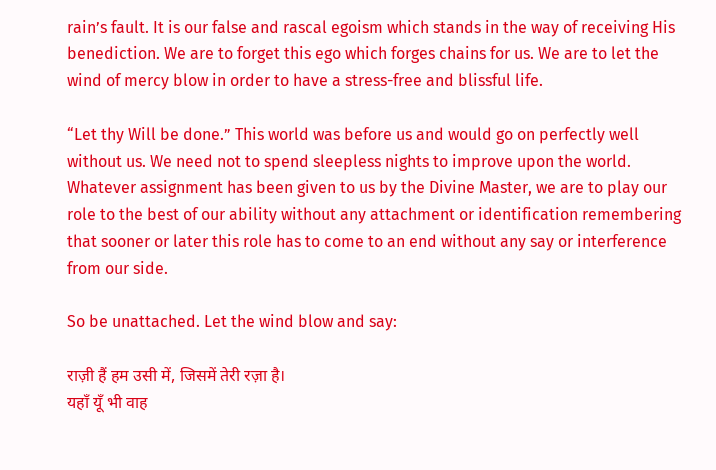rain’s fault. It is our false and rascal egoism which stands in the way of receiving His benediction. We are to forget this ego which forges chains for us. We are to let the wind of mercy blow in order to have a stress-free and blissful life.

“Let thy Will be done.” This world was before us and would go on perfectly well without us. We need not to spend sleepless nights to improve upon the world. Whatever assignment has been given to us by the Divine Master, we are to play our role to the best of our ability without any attachment or identification remembering that sooner or later this role has to come to an end without any say or interference from our side.

So be unattached. Let the wind blow and say:

राज़ी हैं हम उसी में, जिसमें तेरी रज़ा है।
यहाँ यूँ भी वाह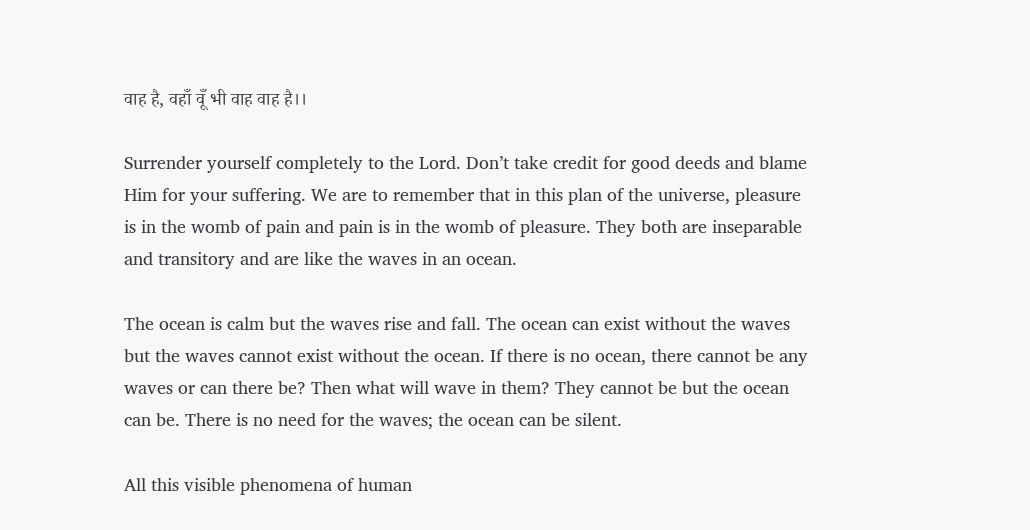वाह है, वहाँ वूँ भी वाह वाह है।।

Surrender yourself completely to the Lord. Don’t take credit for good deeds and blame Him for your suffering. We are to remember that in this plan of the universe, pleasure is in the womb of pain and pain is in the womb of pleasure. They both are inseparable and transitory and are like the waves in an ocean.

The ocean is calm but the waves rise and fall. The ocean can exist without the waves but the waves cannot exist without the ocean. If there is no ocean, there cannot be any waves or can there be? Then what will wave in them? They cannot be but the ocean can be. There is no need for the waves; the ocean can be silent.

All this visible phenomena of human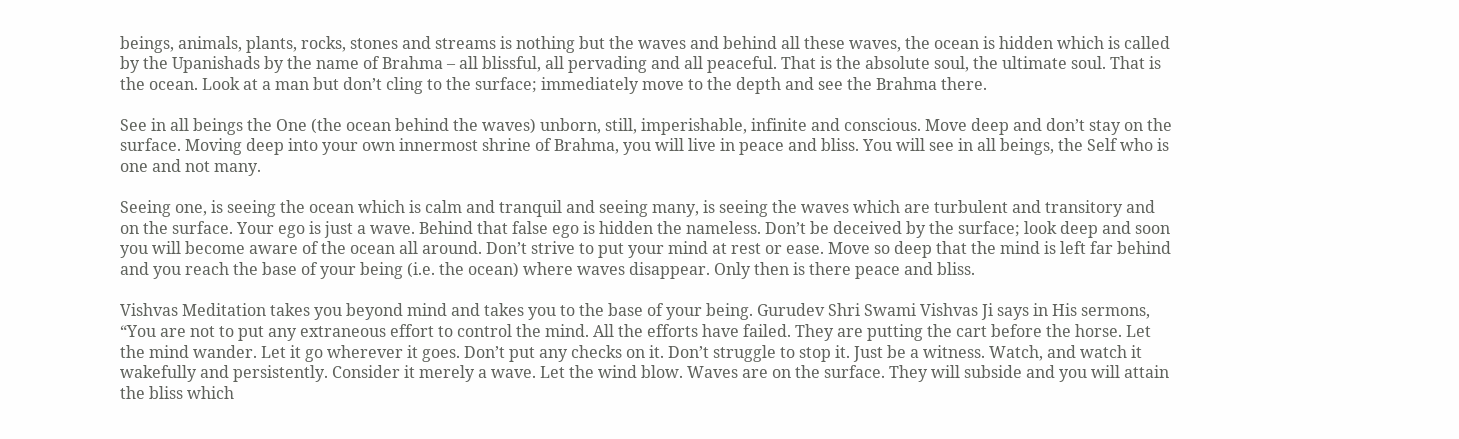beings, animals, plants, rocks, stones and streams is nothing but the waves and behind all these waves, the ocean is hidden which is called by the Upanishads by the name of Brahma – all blissful, all pervading and all peaceful. That is the absolute soul, the ultimate soul. That is the ocean. Look at a man but don’t cling to the surface; immediately move to the depth and see the Brahma there.

See in all beings the One (the ocean behind the waves) unborn, still, imperishable, infinite and conscious. Move deep and don’t stay on the surface. Moving deep into your own innermost shrine of Brahma, you will live in peace and bliss. You will see in all beings, the Self who is one and not many.

Seeing one, is seeing the ocean which is calm and tranquil and seeing many, is seeing the waves which are turbulent and transitory and on the surface. Your ego is just a wave. Behind that false ego is hidden the nameless. Don’t be deceived by the surface; look deep and soon you will become aware of the ocean all around. Don’t strive to put your mind at rest or ease. Move so deep that the mind is left far behind and you reach the base of your being (i.e. the ocean) where waves disappear. Only then is there peace and bliss.

Vishvas Meditation takes you beyond mind and takes you to the base of your being. Gurudev Shri Swami Vishvas Ji says in His sermons,
“You are not to put any extraneous effort to control the mind. All the efforts have failed. They are putting the cart before the horse. Let the mind wander. Let it go wherever it goes. Don’t put any checks on it. Don’t struggle to stop it. Just be a witness. Watch, and watch it wakefully and persistently. Consider it merely a wave. Let the wind blow. Waves are on the surface. They will subside and you will attain the bliss which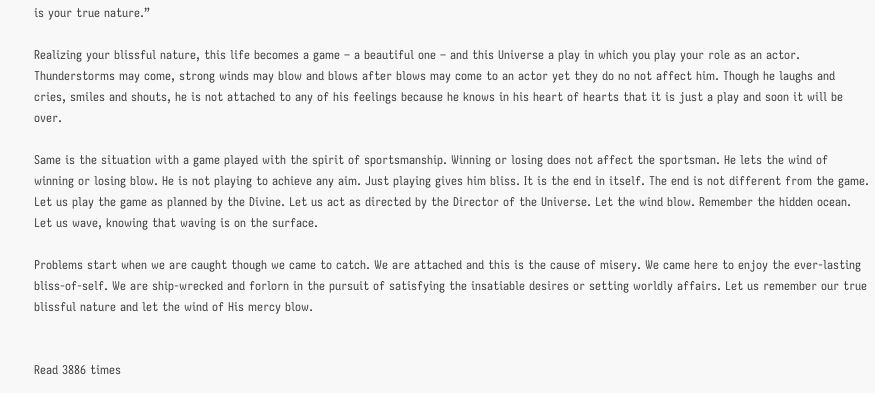is your true nature.”

Realizing your blissful nature, this life becomes a game – a beautiful one – and this Universe a play in which you play your role as an actor. Thunderstorms may come, strong winds may blow and blows after blows may come to an actor yet they do no not affect him. Though he laughs and cries, smiles and shouts, he is not attached to any of his feelings because he knows in his heart of hearts that it is just a play and soon it will be over.

Same is the situation with a game played with the spirit of sportsmanship. Winning or losing does not affect the sportsman. He lets the wind of winning or losing blow. He is not playing to achieve any aim. Just playing gives him bliss. It is the end in itself. The end is not different from the game. Let us play the game as planned by the Divine. Let us act as directed by the Director of the Universe. Let the wind blow. Remember the hidden ocean. Let us wave, knowing that waving is on the surface.

Problems start when we are caught though we came to catch. We are attached and this is the cause of misery. We came here to enjoy the ever-lasting bliss-of-self. We are ship-wrecked and forlorn in the pursuit of satisfying the insatiable desires or setting worldly affairs. Let us remember our true blissful nature and let the wind of His mercy blow.


Read 3886 times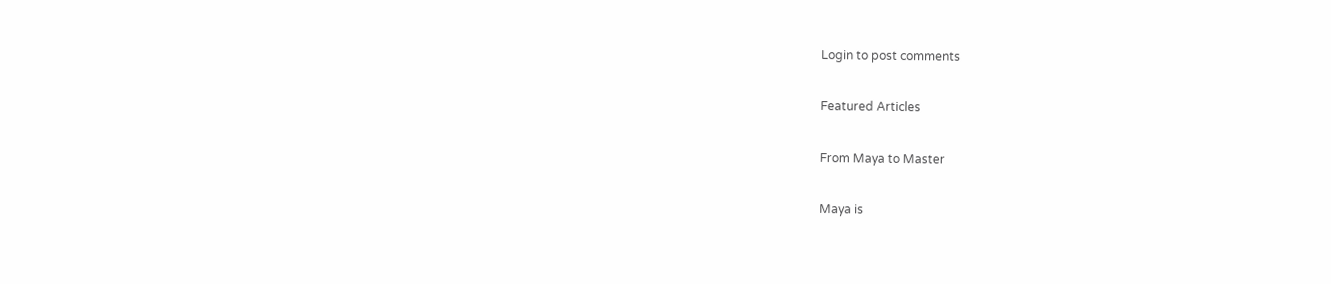Login to post comments

Featured Articles

From Maya to Master

Maya is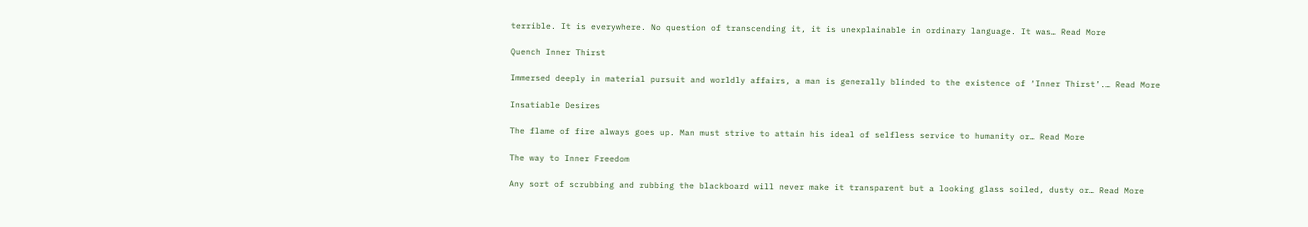terrible. It is everywhere. No question of transcending it, it is unexplainable in ordinary language. It was… Read More

Quench Inner Thirst

Immersed deeply in material pursuit and worldly affairs, a man is generally blinded to the existence of ‘Inner Thirst’.… Read More

Insatiable Desires

The flame of fire always goes up. Man must strive to attain his ideal of selfless service to humanity or… Read More

The way to Inner Freedom

Any sort of scrubbing and rubbing the blackboard will never make it transparent but a looking glass soiled, dusty or… Read More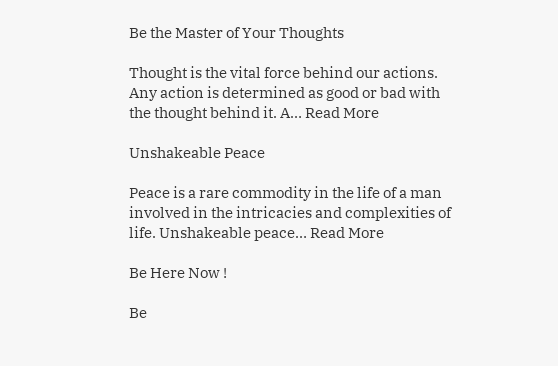Be the Master of Your Thoughts

Thought is the vital force behind our actions. Any action is determined as good or bad with the thought behind it. A… Read More

Unshakeable Peace

Peace is a rare commodity in the life of a man involved in the intricacies and complexities of life. Unshakeable peace… Read More

Be Here Now !

Be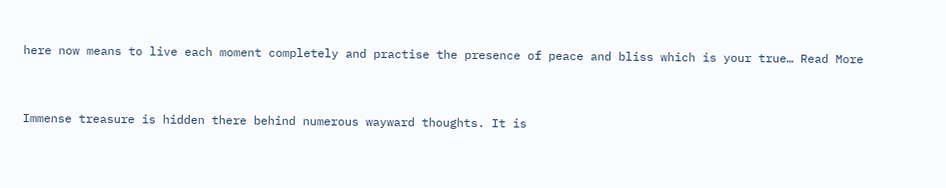here now means to live each moment completely and practise the presence of peace and bliss which is your true… Read More


Immense treasure is hidden there behind numerous wayward thoughts. It is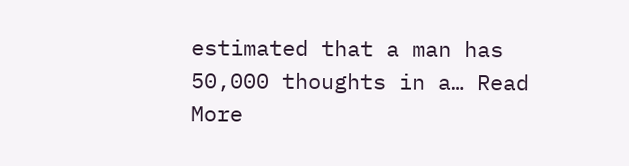estimated that a man has 50,000 thoughts in a… Read More